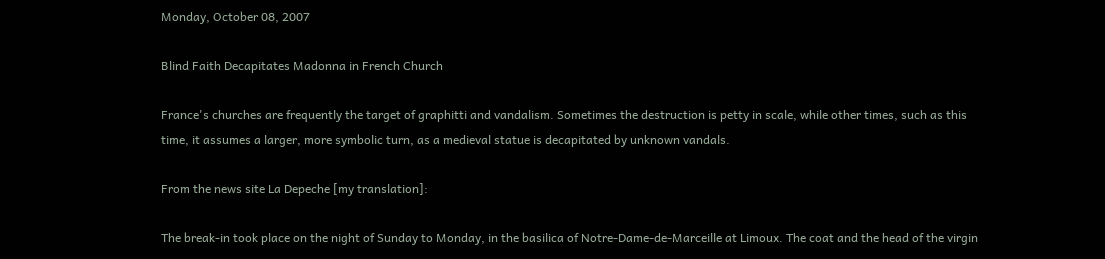Monday, October 08, 2007

Blind Faith Decapitates Madonna in French Church

France's churches are frequently the target of graphitti and vandalism. Sometimes the destruction is petty in scale, while other times, such as this time, it assumes a larger, more symbolic turn, as a medieval statue is decapitated by unknown vandals.

From the news site La Depeche [my translation]:

The break-in took place on the night of Sunday to Monday, in the basilica of Notre-Dame-de-Marceille at Limoux. The coat and the head of the virgin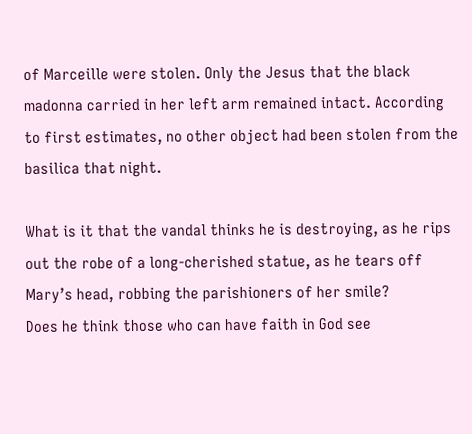of Marceille were stolen. Only the Jesus that the black madonna carried in her left arm remained intact. According to first estimates, no other object had been stolen from the basilica that night.

What is it that the vandal thinks he is destroying, as he rips out the robe of a long-cherished statue, as he tears off Mary’s head, robbing the parishioners of her smile?
Does he think those who can have faith in God see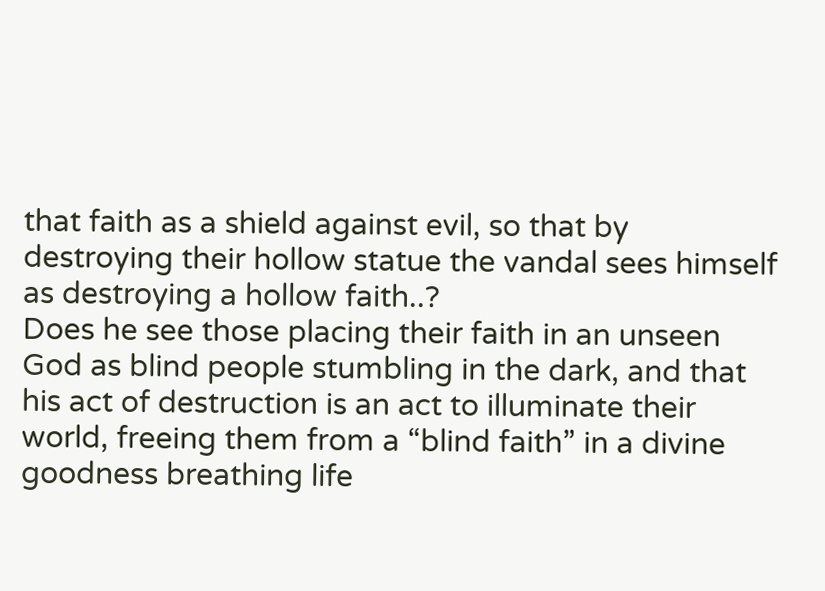that faith as a shield against evil, so that by destroying their hollow statue the vandal sees himself as destroying a hollow faith..?
Does he see those placing their faith in an unseen God as blind people stumbling in the dark, and that his act of destruction is an act to illuminate their world, freeing them from a “blind faith” in a divine goodness breathing life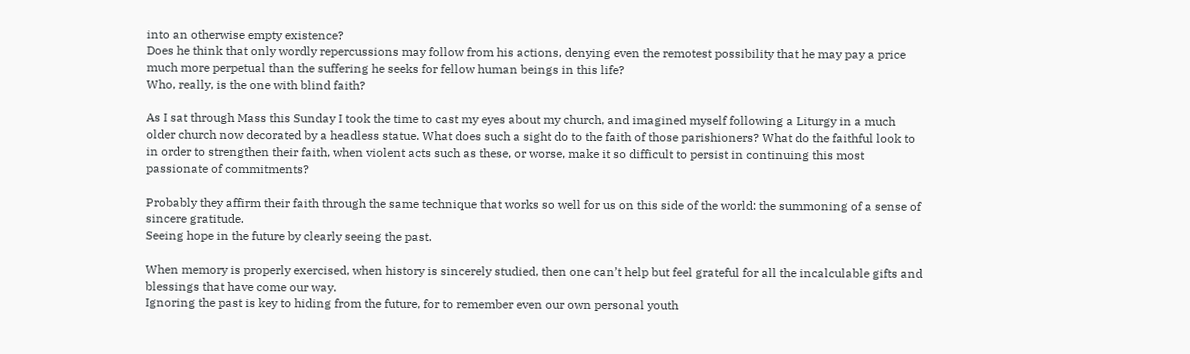into an otherwise empty existence?
Does he think that only wordly repercussions may follow from his actions, denying even the remotest possibility that he may pay a price much more perpetual than the suffering he seeks for fellow human beings in this life?
Who, really, is the one with blind faith?

As I sat through Mass this Sunday I took the time to cast my eyes about my church, and imagined myself following a Liturgy in a much older church now decorated by a headless statue. What does such a sight do to the faith of those parishioners? What do the faithful look to in order to strengthen their faith, when violent acts such as these, or worse, make it so difficult to persist in continuing this most passionate of commitments?

Probably they affirm their faith through the same technique that works so well for us on this side of the world: the summoning of a sense of sincere gratitude.
Seeing hope in the future by clearly seeing the past.

When memory is properly exercised, when history is sincerely studied, then one can’t help but feel grateful for all the incalculable gifts and blessings that have come our way.
Ignoring the past is key to hiding from the future, for to remember even our own personal youth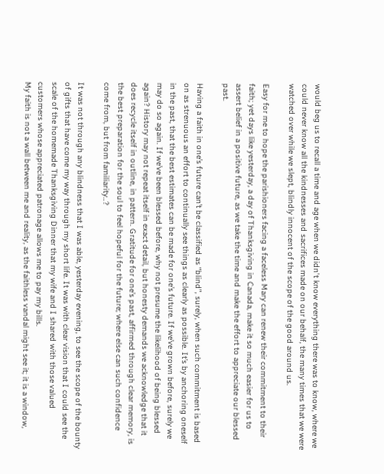would beg us to recall a time and age when we didn't know everything there was to know, where we could never know all the kindnesses and sacrifices made on our behalf, the many times that we were watched over while we slept, blindly innocent of the scope of the good around us.

Easy for me to hope the parishioners facing a faceless Mary can renew their commitment to their faith; yet days like yesterday, a day of Thanksgiving in Canada, make it so much easier for us to assert belief in a positive future, as we take the time and make the effort to appreciate our blessed past.

Having a faith in one’s future can’t be classified as “blind”, surely, when such commitment is based on as strenuous an effort to continually see things as clearly as possible. It’s by anchoring oneself in the past, that the best estimates can be made for one’s future. If we’ve grown before, surely we may do so again. If we’ve been blessed before, why not presume the likelihood of being blessed again? History may not repeat itself in exact detail, but honesty demands we acknowledge that it does recycle itself in outline, in pattern. Gratitude for one’s past, affirmed through clear memory, is the best preparation for the soul to feel hopeful for the future; where else can such confidence come from, but from familiarity..?

It was not through any blindness that I was able, yesterday evening, to see the scope of the bounty of gifts that have come my way through my short life. It was with clear vision that I could see the scale of the homemade Thanksgiving Dinner that my wife and I shared with those valued customers whose appreciated patronage allows me to pay my bills.
My faith is not a wall between me and reality, as the faithless vandal might see it; it is a window,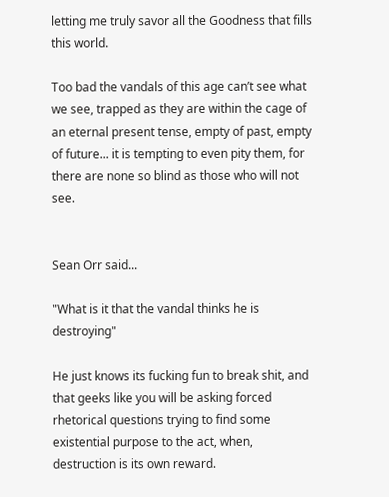letting me truly savor all the Goodness that fills this world.

Too bad the vandals of this age can’t see what we see, trapped as they are within the cage of an eternal present tense, empty of past, empty of future... it is tempting to even pity them, for there are none so blind as those who will not see.


Sean Orr said...

"What is it that the vandal thinks he is destroying"

He just knows its fucking fun to break shit, and that geeks like you will be asking forced rhetorical questions trying to find some existential purpose to the act, when, destruction is its own reward.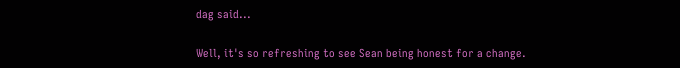dag said...

Well, it's so refreshing to see Sean being honest for a change.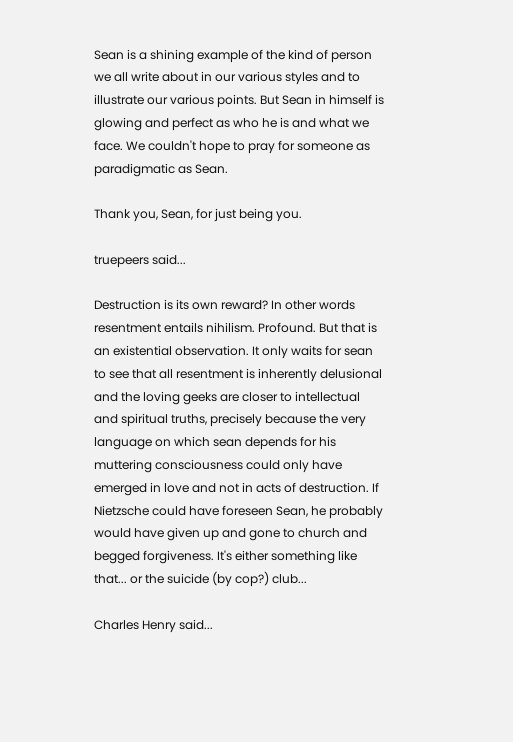Sean is a shining example of the kind of person we all write about in our various styles and to illustrate our various points. But Sean in himself is glowing and perfect as who he is and what we face. We couldn't hope to pray for someone as paradigmatic as Sean.

Thank you, Sean, for just being you.

truepeers said...

Destruction is its own reward? In other words resentment entails nihilism. Profound. But that is an existential observation. It only waits for sean to see that all resentment is inherently delusional and the loving geeks are closer to intellectual and spiritual truths, precisely because the very language on which sean depends for his muttering consciousness could only have emerged in love and not in acts of destruction. If Nietzsche could have foreseen Sean, he probably would have given up and gone to church and begged forgiveness. It's either something like that... or the suicide (by cop?) club...

Charles Henry said...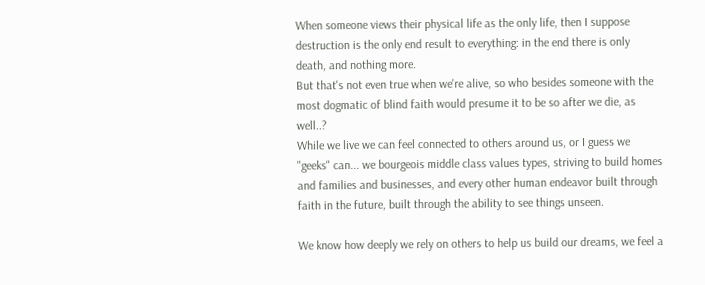When someone views their physical life as the only life, then I suppose destruction is the only end result to everything: in the end there is only death, and nothing more.
But that's not even true when we're alive, so who besides someone with the most dogmatic of blind faith would presume it to be so after we die, as well..?
While we live we can feel connected to others around us, or I guess we "geeks" can... we bourgeois middle class values types, striving to build homes and families and businesses, and every other human endeavor built through faith in the future, built through the ability to see things unseen.

We know how deeply we rely on others to help us build our dreams, we feel a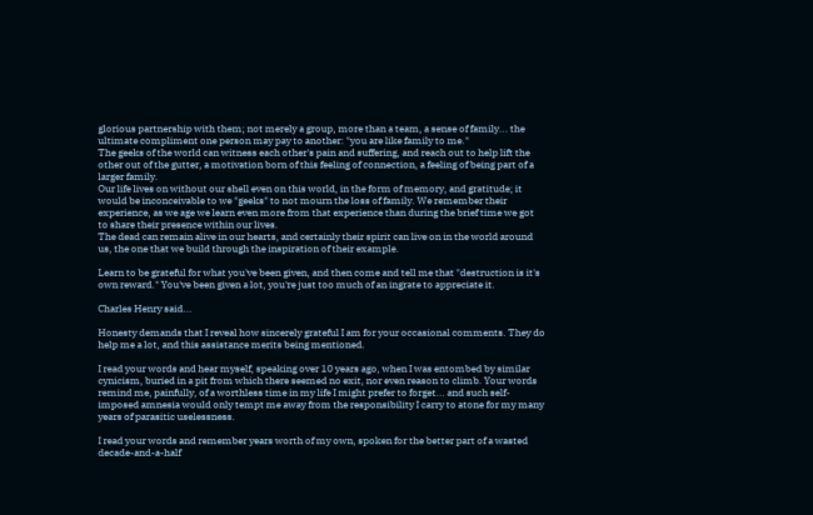glorious partnership with them; not merely a group, more than a team, a sense of family... the ultimate compliment one person may pay to another: "you are like family to me."
The geeks of the world can witness each other's pain and suffering, and reach out to help lift the other out of the gutter, a motivation born of this feeling of connection, a feeling of being part of a larger family.
Our life lives on without our shell even on this world, in the form of memory, and gratitude; it would be inconceivable to we "geeks" to not mourn the loss of family. We remember their experience, as we age we learn even more from that experience than during the brief time we got to share their presence within our lives.
The dead can remain alive in our hearts, and certainly their spirit can live on in the world around us, the one that we build through the inspiration of their example.

Learn to be grateful for what you've been given, and then come and tell me that "destruction is it's own reward." You've been given a lot, you're just too much of an ingrate to appreciate it.

Charles Henry said...

Honesty demands that I reveal how sincerely grateful I am for your occasional comments. They do help me a lot, and this assistance merits being mentioned.

I read your words and hear myself, speaking over 10 years ago, when I was entombed by similar cynicism, buried in a pit from which there seemed no exit, nor even reason to climb. Your words remind me, painfully, of a worthless time in my life I might prefer to forget... and such self-imposed amnesia would only tempt me away from the responsibility I carry to atone for my many years of parasitic uselessness.

I read your words and remember years worth of my own, spoken for the better part of a wasted decade-and-a-half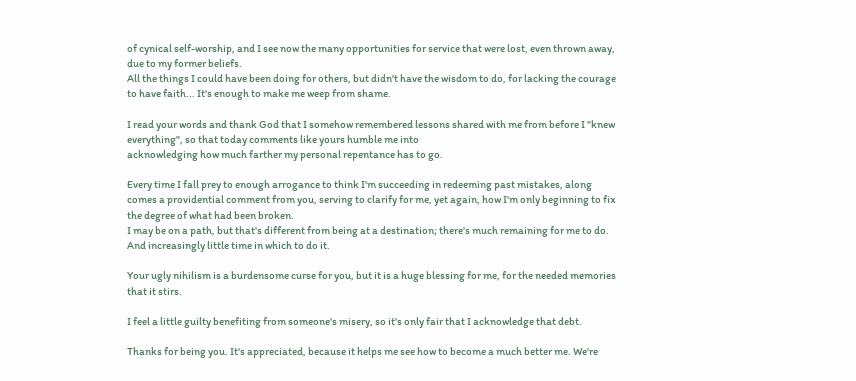of cynical self-worship, and I see now the many opportunities for service that were lost, even thrown away, due to my former beliefs.
All the things I could have been doing for others, but didn't have the wisdom to do, for lacking the courage to have faith... It's enough to make me weep from shame.

I read your words and thank God that I somehow remembered lessons shared with me from before I "knew everything", so that today comments like yours humble me into
acknowledging how much farther my personal repentance has to go.

Every time I fall prey to enough arrogance to think I'm succeeding in redeeming past mistakes, along comes a providential comment from you, serving to clarify for me, yet again, how I'm only beginning to fix the degree of what had been broken.
I may be on a path, but that's different from being at a destination; there's much remaining for me to do. And increasingly little time in which to do it.

Your ugly nihilism is a burdensome curse for you, but it is a huge blessing for me, for the needed memories that it stirs.

I feel a little guilty benefiting from someone's misery, so it's only fair that I acknowledge that debt.

Thanks for being you. It's appreciated, because it helps me see how to become a much better me. We're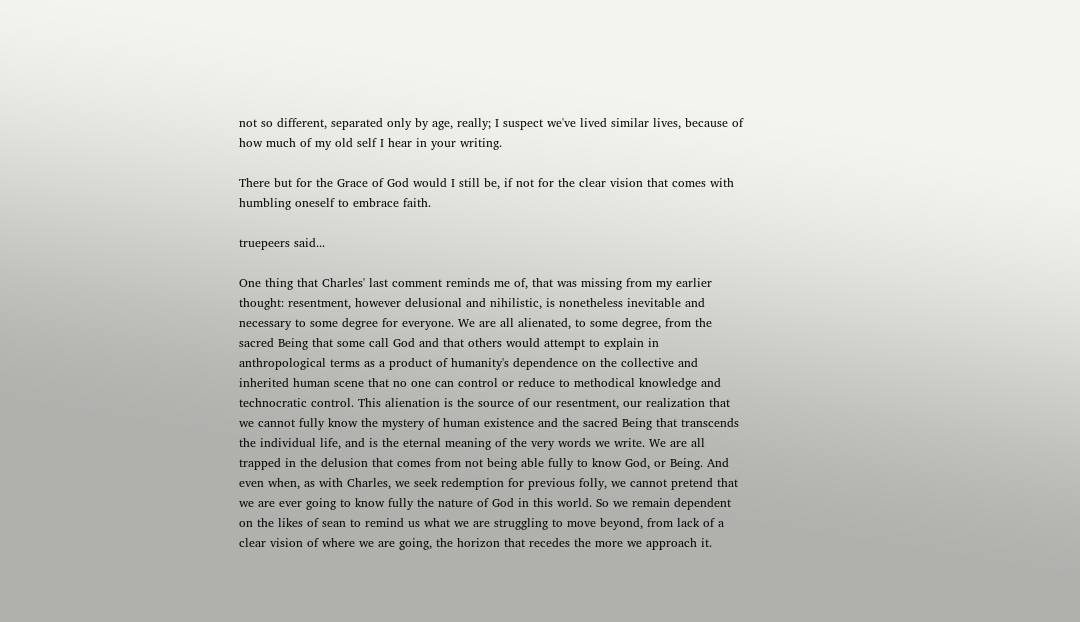not so different, separated only by age, really; I suspect we've lived similar lives, because of how much of my old self I hear in your writing.

There but for the Grace of God would I still be, if not for the clear vision that comes with
humbling oneself to embrace faith.

truepeers said...

One thing that Charles' last comment reminds me of, that was missing from my earlier thought: resentment, however delusional and nihilistic, is nonetheless inevitable and necessary to some degree for everyone. We are all alienated, to some degree, from the sacred Being that some call God and that others would attempt to explain in anthropological terms as a product of humanity's dependence on the collective and inherited human scene that no one can control or reduce to methodical knowledge and technocratic control. This alienation is the source of our resentment, our realization that we cannot fully know the mystery of human existence and the sacred Being that transcends the individual life, and is the eternal meaning of the very words we write. We are all trapped in the delusion that comes from not being able fully to know God, or Being. And even when, as with Charles, we seek redemption for previous folly, we cannot pretend that we are ever going to know fully the nature of God in this world. So we remain dependent on the likes of sean to remind us what we are struggling to move beyond, from lack of a clear vision of where we are going, the horizon that recedes the more we approach it.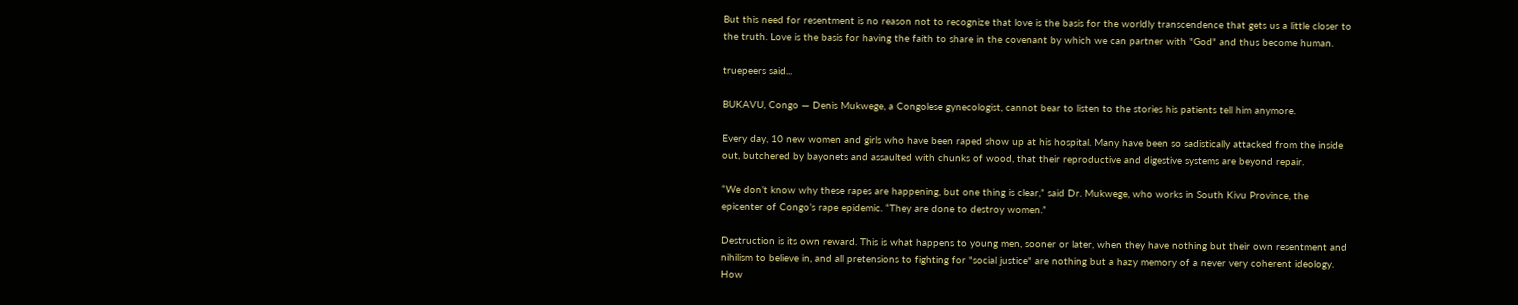But this need for resentment is no reason not to recognize that love is the basis for the worldly transcendence that gets us a little closer to the truth. Love is the basis for having the faith to share in the covenant by which we can partner with "God" and thus become human.

truepeers said...

BUKAVU, Congo — Denis Mukwege, a Congolese gynecologist, cannot bear to listen to the stories his patients tell him anymore.

Every day, 10 new women and girls who have been raped show up at his hospital. Many have been so sadistically attacked from the inside out, butchered by bayonets and assaulted with chunks of wood, that their reproductive and digestive systems are beyond repair.

“We don’t know why these rapes are happening, but one thing is clear,” said Dr. Mukwege, who works in South Kivu Province, the epicenter of Congo’s rape epidemic. “They are done to destroy women.”

Destruction is its own reward. This is what happens to young men, sooner or later, when they have nothing but their own resentment and nihilism to believe in, and all pretensions to fighting for "social justice" are nothing but a hazy memory of a never very coherent ideology. How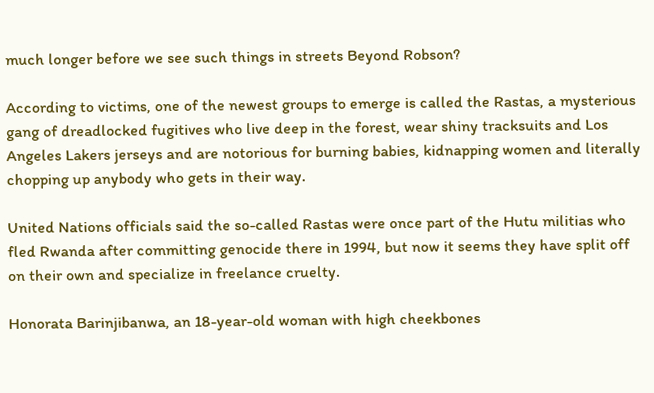much longer before we see such things in streets Beyond Robson?

According to victims, one of the newest groups to emerge is called the Rastas, a mysterious gang of dreadlocked fugitives who live deep in the forest, wear shiny tracksuits and Los Angeles Lakers jerseys and are notorious for burning babies, kidnapping women and literally chopping up anybody who gets in their way.

United Nations officials said the so-called Rastas were once part of the Hutu militias who fled Rwanda after committing genocide there in 1994, but now it seems they have split off on their own and specialize in freelance cruelty.

Honorata Barinjibanwa, an 18-year-old woman with high cheekbones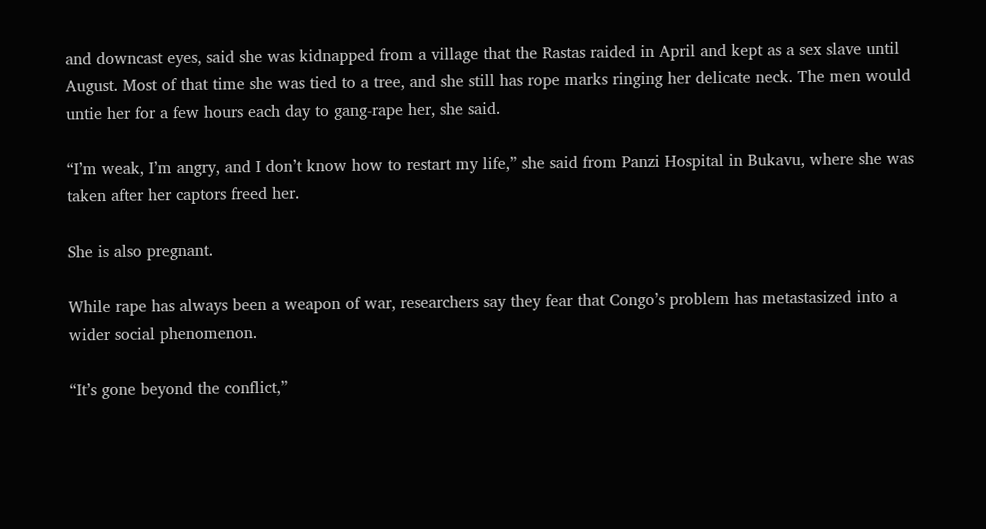and downcast eyes, said she was kidnapped from a village that the Rastas raided in April and kept as a sex slave until August. Most of that time she was tied to a tree, and she still has rope marks ringing her delicate neck. The men would untie her for a few hours each day to gang-rape her, she said.

“I’m weak, I’m angry, and I don’t know how to restart my life,” she said from Panzi Hospital in Bukavu, where she was taken after her captors freed her.

She is also pregnant.

While rape has always been a weapon of war, researchers say they fear that Congo’s problem has metastasized into a wider social phenomenon.

“It’s gone beyond the conflict,”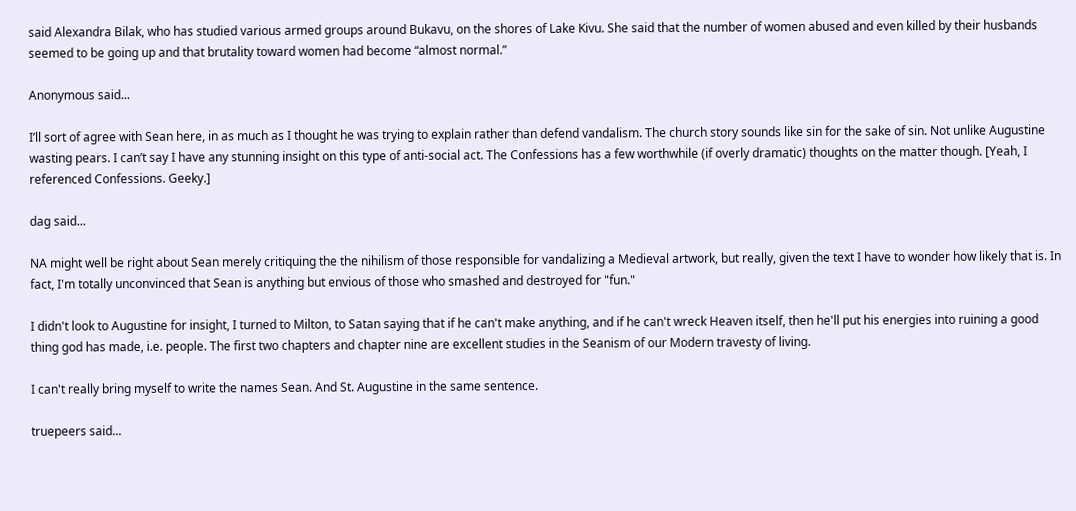said Alexandra Bilak, who has studied various armed groups around Bukavu, on the shores of Lake Kivu. She said that the number of women abused and even killed by their husbands seemed to be going up and that brutality toward women had become “almost normal.”

Anonymous said...

I’ll sort of agree with Sean here, in as much as I thought he was trying to explain rather than defend vandalism. The church story sounds like sin for the sake of sin. Not unlike Augustine wasting pears. I can’t say I have any stunning insight on this type of anti-social act. The Confessions has a few worthwhile (if overly dramatic) thoughts on the matter though. [Yeah, I referenced Confessions. Geeky.]

dag said...

NA might well be right about Sean merely critiquing the the nihilism of those responsible for vandalizing a Medieval artwork, but really, given the text I have to wonder how likely that is. In fact, I'm totally unconvinced that Sean is anything but envious of those who smashed and destroyed for "fun."

I didn't look to Augustine for insight, I turned to Milton, to Satan saying that if he can't make anything, and if he can't wreck Heaven itself, then he'll put his energies into ruining a good thing god has made, i.e. people. The first two chapters and chapter nine are excellent studies in the Seanism of our Modern travesty of living.

I can't really bring myself to write the names Sean. And St. Augustine in the same sentence.

truepeers said...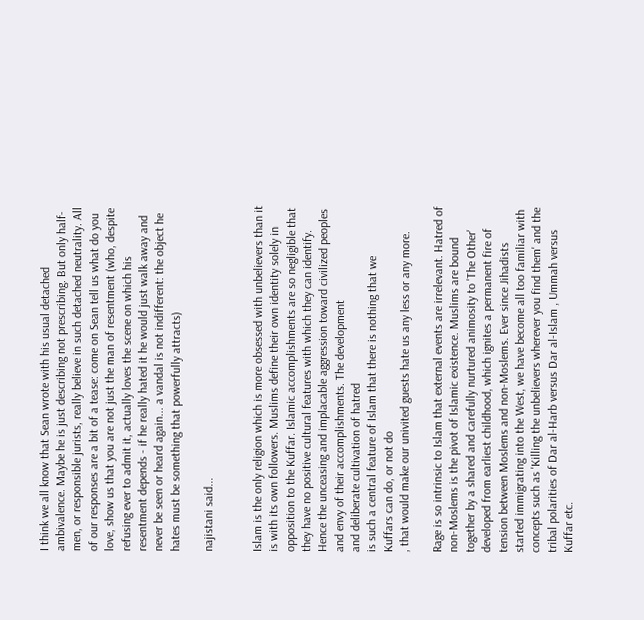I think we all know that Sean wrote with his usual detached ambivalence. Maybe he is just describing not prescribing. But only half-men, or responsible jurists, really believe in such detached neutrality. All of our responses are a bit of a tease: come on Sean tell us what do you love, show us that you are not just the man of resentment (who, despite refusing ever to admit it, actually loves the scene on which his resentment depends - if he really hated it he would just walk away and never be seen or heard again... a vandal is not indifferent: the object he hates must be something that powerfully attracts)

najistani said...


Islam is the only religion which is more obsessed with unbelievers than it is with its own followers. Muslims define their own identity solely in opposition to the Kuffar. Islamic accomplishments are so negligible that they have no positive cultural features with which they can identify. Hence the unceasing and implacable aggression toward civilized peoples and envy of their accomplishments. The development
and deliberate cultivation of hatred
is such a central feature of Islam that there is nothing that we
Kuffars can do, or not do
, that would make our univited guests hate us any less or any more.

Rage is so intrinsic to Islam that external events are irrelevant. Hatred of non-Moslems is the pivot of Islamic existence. Muslims are bound together by a shared and carefully nurtured animosity to 'The Other' developed from earliest childhood, which ignites a permanent fire of tension between Moslems and non-Moslems. Ever since Jihadists started immigrating into the West, we have become all too familiar with concepts such as 'Killing the unbelievers wherever you find them' and the tribal polarities of Dar al-Harb versus Dar al-Islam , Ummah versus Kuffar etc.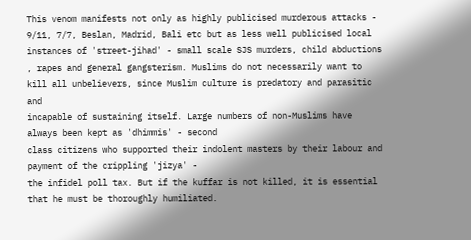This venom manifests not only as highly publicised murderous attacks - 9/11, 7/7, Beslan, Madrid, Bali etc but as less well publicised local instances of 'street-jihad' - small scale SJS murders, child abductions , rapes and general gangsterism. Muslims do not necessarily want to kill all unbelievers, since Muslim culture is predatory and parasitic and
incapable of sustaining itself. Large numbers of non-Muslims have always been kept as 'dhimmis' - second
class citizens who supported their indolent masters by their labour and payment of the crippling 'jizya' -
the infidel poll tax. But if the kuffar is not killed, it is essential that he must be thoroughly humiliated.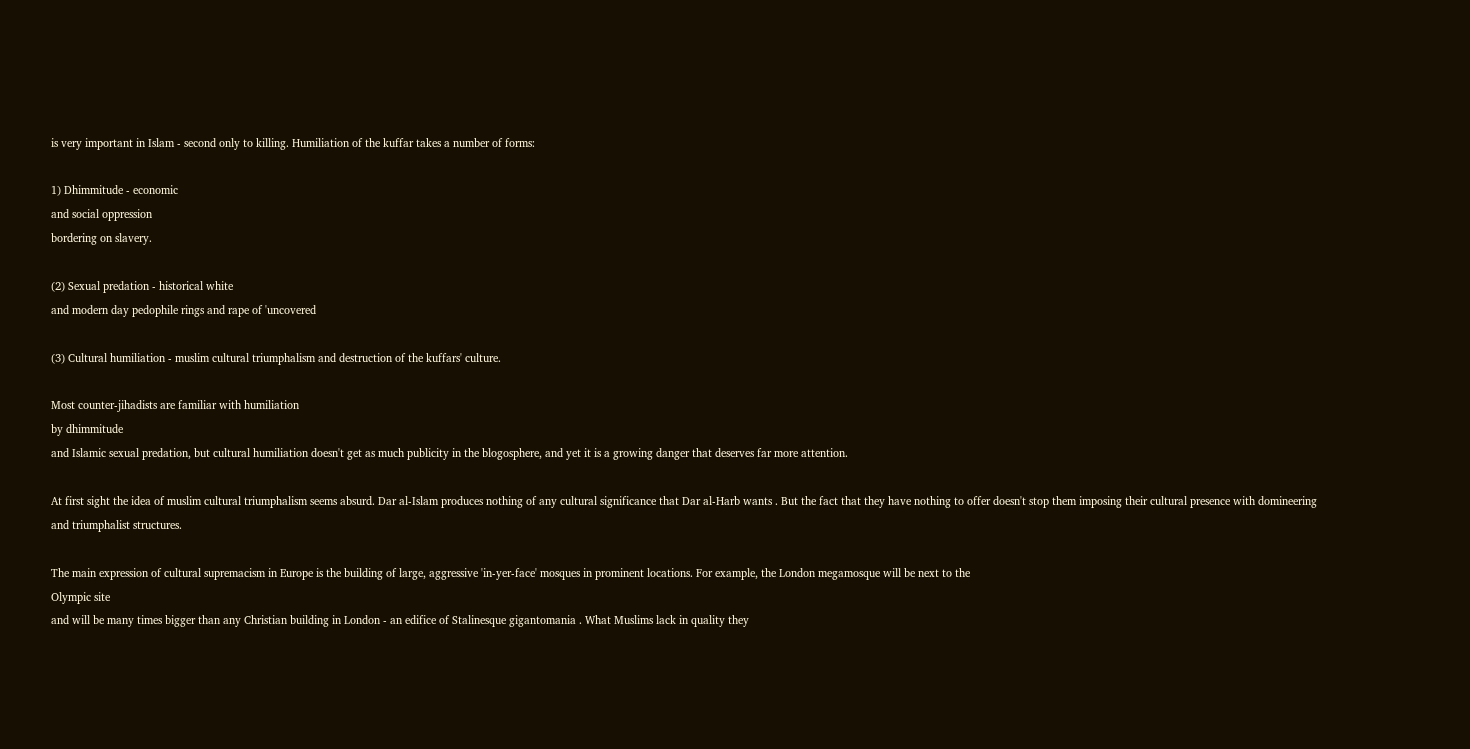is very important in Islam - second only to killing. Humiliation of the kuffar takes a number of forms:

1) Dhimmitude - economic
and social oppression
bordering on slavery.

(2) Sexual predation - historical white
and modern day pedophile rings and rape of 'uncovered

(3) Cultural humiliation - muslim cultural triumphalism and destruction of the kuffars' culture.

Most counter-jihadists are familiar with humiliation
by dhimmitude
and Islamic sexual predation, but cultural humiliation doesn't get as much publicity in the blogosphere, and yet it is a growing danger that deserves far more attention.

At first sight the idea of muslim cultural triumphalism seems absurd. Dar al-Islam produces nothing of any cultural significance that Dar al-Harb wants . But the fact that they have nothing to offer doesn't stop them imposing their cultural presence with domineering and triumphalist structures.

The main expression of cultural supremacism in Europe is the building of large, aggressive 'in-yer-face' mosques in prominent locations. For example, the London megamosque will be next to the
Olympic site
and will be many times bigger than any Christian building in London - an edifice of Stalinesque gigantomania . What Muslims lack in quality they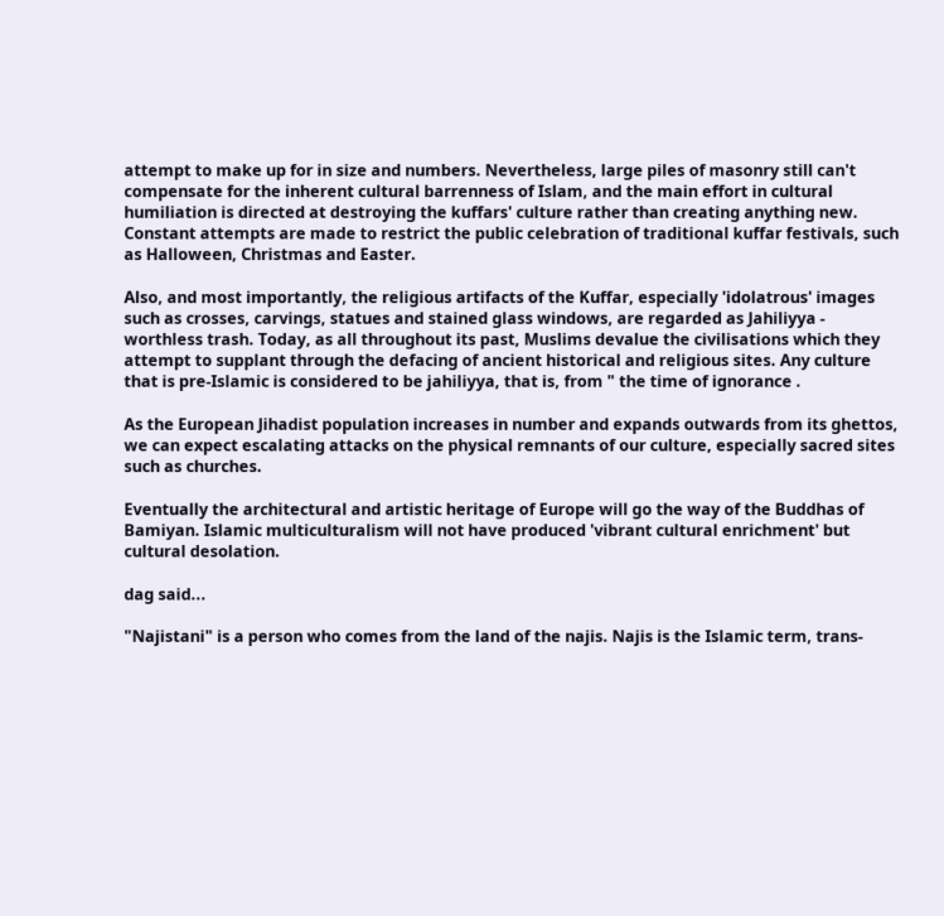attempt to make up for in size and numbers. Nevertheless, large piles of masonry still can't compensate for the inherent cultural barrenness of Islam, and the main effort in cultural humiliation is directed at destroying the kuffars' culture rather than creating anything new. Constant attempts are made to restrict the public celebration of traditional kuffar festivals, such as Halloween, Christmas and Easter.

Also, and most importantly, the religious artifacts of the Kuffar, especially 'idolatrous' images such as crosses, carvings, statues and stained glass windows, are regarded as Jahiliyya - worthless trash. Today, as all throughout its past, Muslims devalue the civilisations which they attempt to supplant through the defacing of ancient historical and religious sites. Any culture that is pre-Islamic is considered to be jahiliyya, that is, from " the time of ignorance .

As the European Jihadist population increases in number and expands outwards from its ghettos, we can expect escalating attacks on the physical remnants of our culture, especially sacred sites such as churches.

Eventually the architectural and artistic heritage of Europe will go the way of the Buddhas of Bamiyan. Islamic multiculturalism will not have produced 'vibrant cultural enrichment' but cultural desolation.

dag said...

"Najistani" is a person who comes from the land of the najis. Najis is the Islamic term, trans-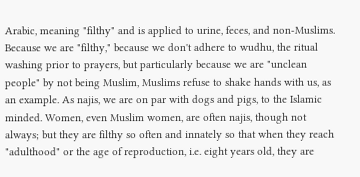Arabic, meaning "filthy" and is applied to urine, feces, and non-Muslims. Because we are "filthy," because we don't adhere to wudhu, the ritual washing prior to prayers, but particularly because we are "unclean people" by not being Muslim, Muslims refuse to shake hands with us, as an example. As najis, we are on par with dogs and pigs, to the Islamic minded. Women, even Muslim women, are often najis, though not always; but they are filthy so often and innately so that when they reach "adulthood" or the age of reproduction, i.e. eight years old, they are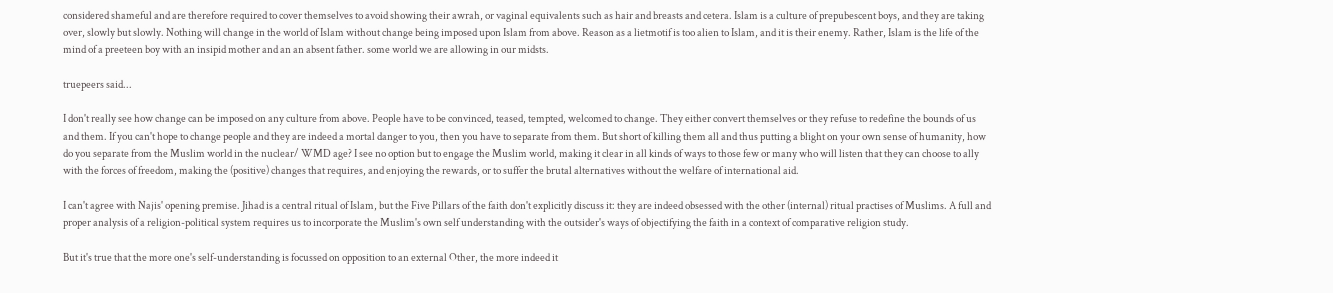considered shameful and are therefore required to cover themselves to avoid showing their awrah, or vaginal equivalents such as hair and breasts and cetera. Islam is a culture of prepubescent boys, and they are taking over, slowly but slowly. Nothing will change in the world of Islam without change being imposed upon Islam from above. Reason as a lietmotif is too alien to Islam, and it is their enemy. Rather, Islam is the life of the mind of a preeteen boy with an insipid mother and an an absent father. some world we are allowing in our midsts.

truepeers said...

I don't really see how change can be imposed on any culture from above. People have to be convinced, teased, tempted, welcomed to change. They either convert themselves or they refuse to redefine the bounds of us and them. If you can't hope to change people and they are indeed a mortal danger to you, then you have to separate from them. But short of killing them all and thus putting a blight on your own sense of humanity, how do you separate from the Muslim world in the nuclear/ WMD age? I see no option but to engage the Muslim world, making it clear in all kinds of ways to those few or many who will listen that they can choose to ally with the forces of freedom, making the (positive) changes that requires, and enjoying the rewards, or to suffer the brutal alternatives without the welfare of international aid.

I can't agree with Najis' opening premise. Jihad is a central ritual of Islam, but the Five Pillars of the faith don't explicitly discuss it: they are indeed obsessed with the other (internal) ritual practises of Muslims. A full and proper analysis of a religion-political system requires us to incorporate the Muslim's own self understanding with the outsider's ways of objectifying the faith in a context of comparative religion study.

But it's true that the more one's self-understanding is focussed on opposition to an external Other, the more indeed it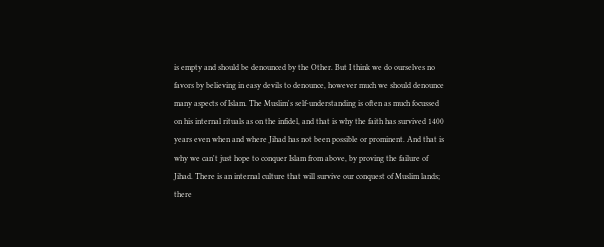is empty and should be denounced by the Other. But I think we do ourselves no favors by believing in easy devils to denounce, however much we should denounce many aspects of Islam. The Muslim's self-understanding is often as much focussed on his internal rituals as on the infidel, and that is why the faith has survived 1400 years even when and where Jihad has not been possible or prominent. And that is why we can't just hope to conquer Islam from above, by proving the failure of Jihad. There is an internal culture that will survive our conquest of Muslim lands; there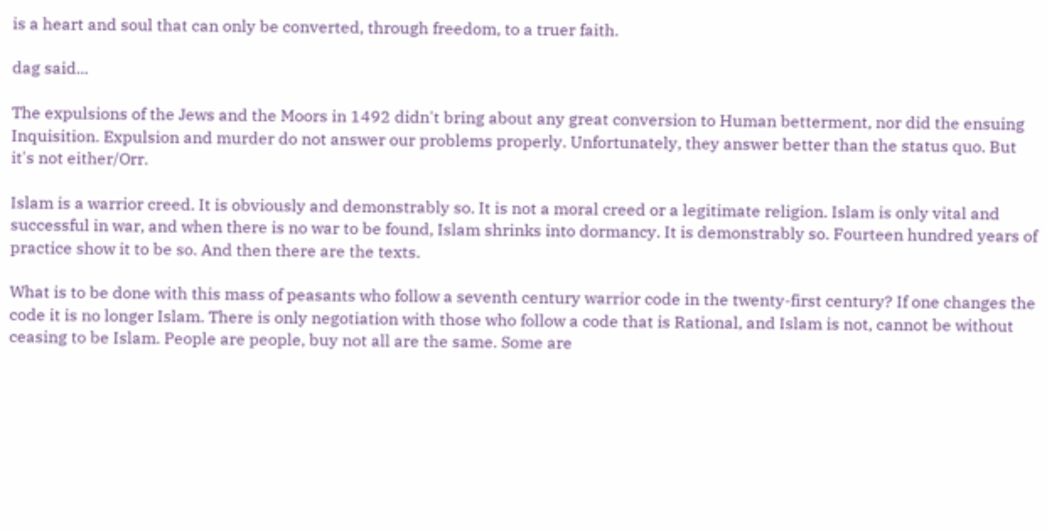is a heart and soul that can only be converted, through freedom, to a truer faith.

dag said...

The expulsions of the Jews and the Moors in 1492 didn't bring about any great conversion to Human betterment, nor did the ensuing Inquisition. Expulsion and murder do not answer our problems properly. Unfortunately, they answer better than the status quo. But it's not either/Orr.

Islam is a warrior creed. It is obviously and demonstrably so. It is not a moral creed or a legitimate religion. Islam is only vital and successful in war, and when there is no war to be found, Islam shrinks into dormancy. It is demonstrably so. Fourteen hundred years of practice show it to be so. And then there are the texts.

What is to be done with this mass of peasants who follow a seventh century warrior code in the twenty-first century? If one changes the code it is no longer Islam. There is only negotiation with those who follow a code that is Rational, and Islam is not, cannot be without ceasing to be Islam. People are people, buy not all are the same. Some are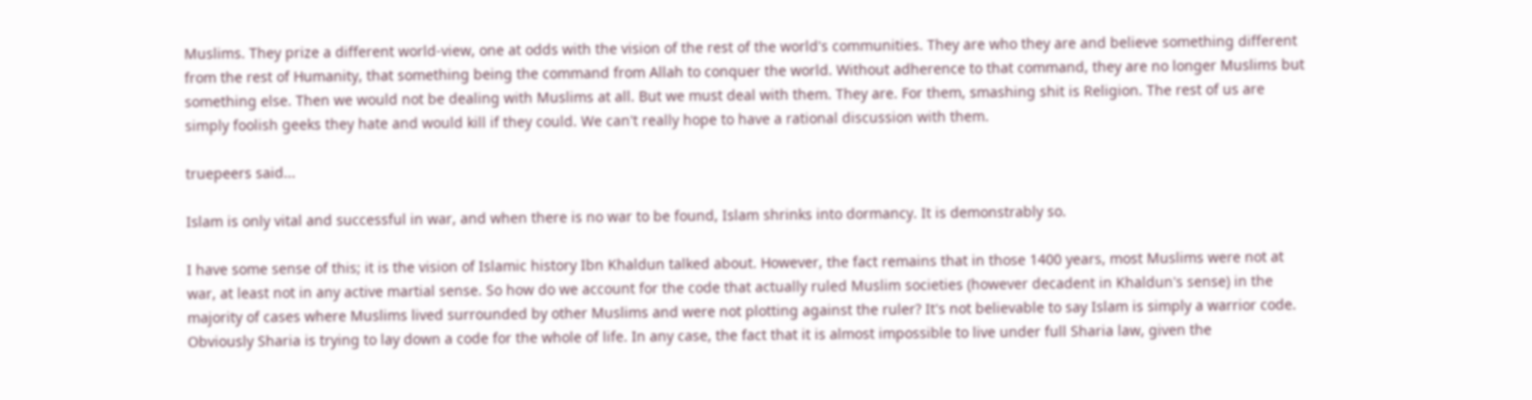Muslims. They prize a different world-view, one at odds with the vision of the rest of the world's communities. They are who they are and believe something different from the rest of Humanity, that something being the command from Allah to conquer the world. Without adherence to that command, they are no longer Muslims but something else. Then we would not be dealing with Muslims at all. But we must deal with them. They are. For them, smashing shit is Religion. The rest of us are simply foolish geeks they hate and would kill if they could. We can't really hope to have a rational discussion with them.

truepeers said...

Islam is only vital and successful in war, and when there is no war to be found, Islam shrinks into dormancy. It is demonstrably so.

I have some sense of this; it is the vision of Islamic history Ibn Khaldun talked about. However, the fact remains that in those 1400 years, most Muslims were not at war, at least not in any active martial sense. So how do we account for the code that actually ruled Muslim societies (however decadent in Khaldun's sense) in the majority of cases where Muslims lived surrounded by other Muslims and were not plotting against the ruler? It's not believable to say Islam is simply a warrior code. Obviously Sharia is trying to lay down a code for the whole of life. In any case, the fact that it is almost impossible to live under full Sharia law, given the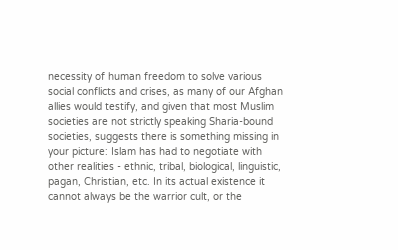necessity of human freedom to solve various social conflicts and crises, as many of our Afghan allies would testify, and given that most Muslim societies are not strictly speaking Sharia-bound societies, suggests there is something missing in your picture: Islam has had to negotiate with other realities - ethnic, tribal, biological, linguistic, pagan, Christian, etc. In its actual existence it cannot always be the warrior cult, or the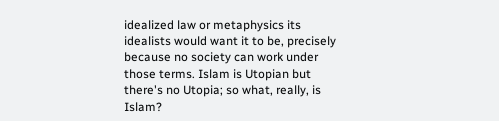idealized law or metaphysics its idealists would want it to be, precisely because no society can work under those terms. Islam is Utopian but there's no Utopia; so what, really, is Islam?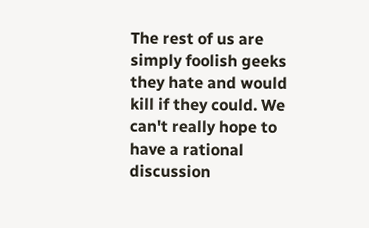The rest of us are simply foolish geeks they hate and would kill if they could. We can't really hope to have a rational discussion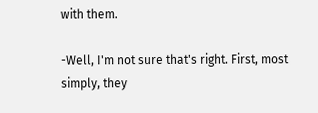with them.

-Well, I'm not sure that's right. First, most simply, they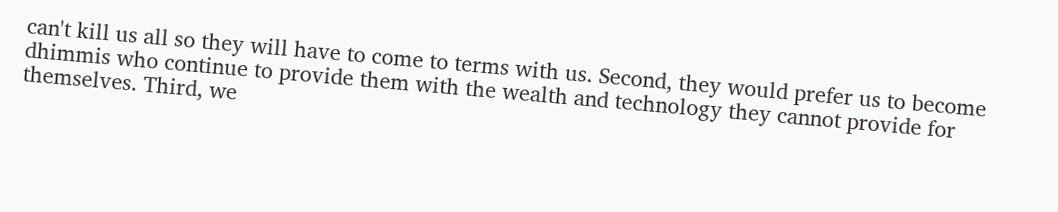can't kill us all so they will have to come to terms with us. Second, they would prefer us to become dhimmis who continue to provide them with the wealth and technology they cannot provide for themselves. Third, we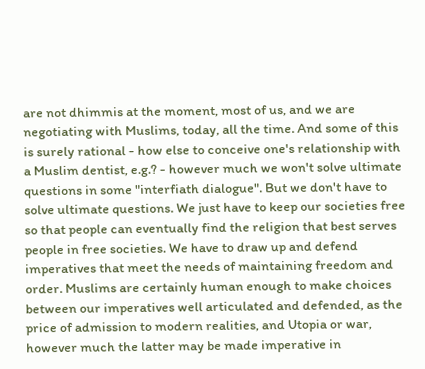are not dhimmis at the moment, most of us, and we are negotiating with Muslims, today, all the time. And some of this is surely rational - how else to conceive one's relationship with a Muslim dentist, e.g.? - however much we won't solve ultimate questions in some "interfiath dialogue". But we don't have to solve ultimate questions. We just have to keep our societies free so that people can eventually find the religion that best serves people in free societies. We have to draw up and defend imperatives that meet the needs of maintaining freedom and order. Muslims are certainly human enough to make choices between our imperatives well articulated and defended, as the price of admission to modern realities, and Utopia or war, however much the latter may be made imperative in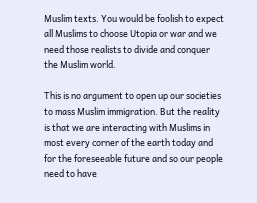Muslim texts. You would be foolish to expect all Muslims to choose Utopia or war and we need those realists to divide and conquer the Muslim world.

This is no argument to open up our societies to mass Muslim immigration. But the reality is that we are interacting with Muslims in most every corner of the earth today and for the foreseeable future and so our people need to have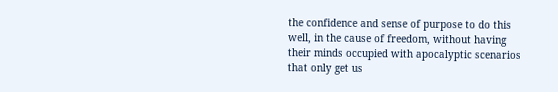the confidence and sense of purpose to do this well, in the cause of freedom, without having their minds occupied with apocalyptic scenarios that only get us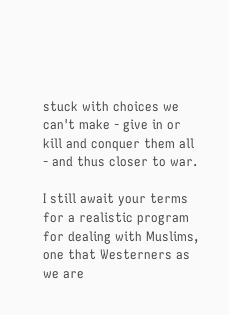stuck with choices we can't make - give in or kill and conquer them all - and thus closer to war.

I still await your terms for a realistic program for dealing with Muslims, one that Westerners as we are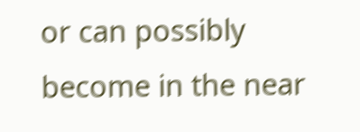or can possibly become in the near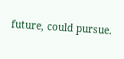future, could pursue.